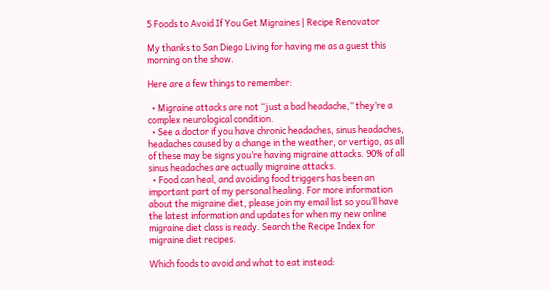5 Foods to Avoid If You Get Migraines | Recipe Renovator

My thanks to San Diego Living for having me as a guest this morning on the show.

Here are a few things to remember:

  • Migraine attacks are not “just a bad headache,” they’re a complex neurological condition.
  • See a doctor if you have chronic headaches, sinus headaches, headaches caused by a change in the weather, or vertigo, as all of these may be signs you’re having migraine attacks. 90% of all sinus headaches are actually migraine attacks.
  • Food can heal, and avoiding food triggers has been an important part of my personal healing. For more information about the migraine diet, please join my email list so you’ll have the latest information and updates for when my new online migraine diet class is ready. Search the Recipe Index for migraine diet recipes.

Which foods to avoid and what to eat instead: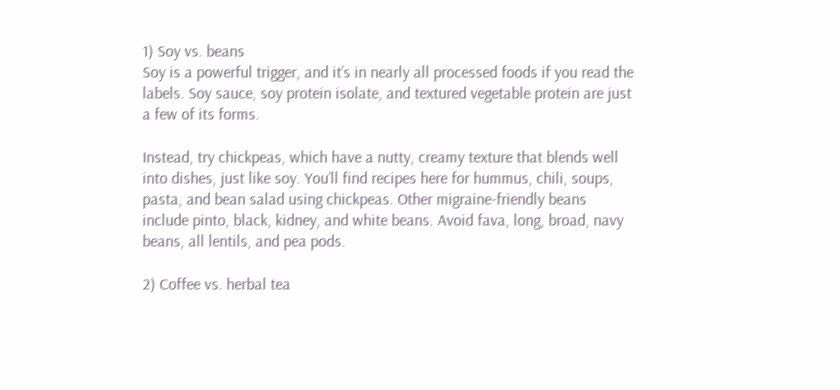1) Soy vs. beans
Soy is a powerful trigger, and it’s in nearly all processed foods if you read the labels. Soy sauce, soy protein isolate, and textured vegetable protein are just a few of its forms.

Instead, try chickpeas, which have a nutty, creamy texture that blends well into dishes, just like soy. You’ll find recipes here for hummus, chili, soups, pasta, and bean salad using chickpeas. Other migraine-friendly beans include pinto, black, kidney, and white beans. Avoid fava, long, broad, navy beans, all lentils, and pea pods.

2) Coffee vs. herbal tea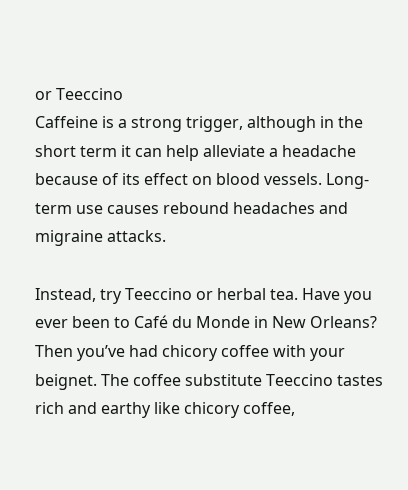or Teeccino
Caffeine is a strong trigger, although in the short term it can help alleviate a headache because of its effect on blood vessels. Long-term use causes rebound headaches and migraine attacks.

Instead, try Teeccino or herbal tea. Have you ever been to Café du Monde in New Orleans? Then you’ve had chicory coffee with your beignet. The coffee substitute Teeccino tastes rich and earthy like chicory coffee,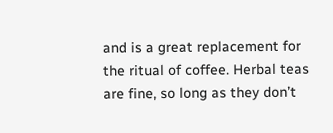and is a great replacement for the ritual of coffee. Herbal teas are fine, so long as they don’t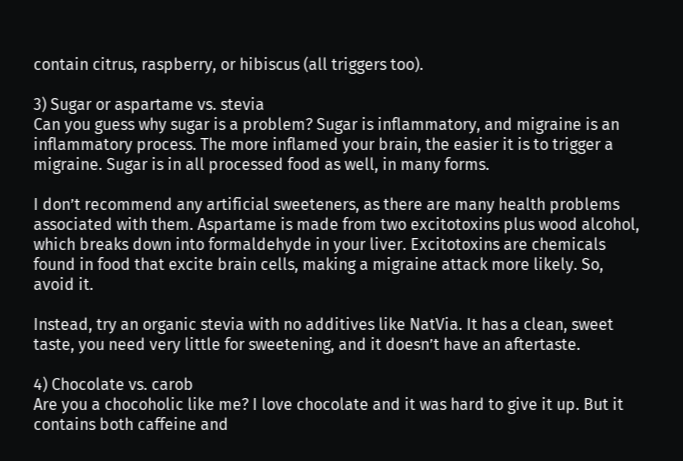contain citrus, raspberry, or hibiscus (all triggers too).

3) Sugar or aspartame vs. stevia
Can you guess why sugar is a problem? Sugar is inflammatory, and migraine is an inflammatory process. The more inflamed your brain, the easier it is to trigger a migraine. Sugar is in all processed food as well, in many forms.

I don’t recommend any artificial sweeteners, as there are many health problems associated with them. Aspartame is made from two excitotoxins plus wood alcohol, which breaks down into formaldehyde in your liver. Excitotoxins are chemicals found in food that excite brain cells, making a migraine attack more likely. So, avoid it.

Instead, try an organic stevia with no additives like NatVia. It has a clean, sweet taste, you need very little for sweetening, and it doesn’t have an aftertaste.

4) Chocolate vs. carob
Are you a chocoholic like me? I love chocolate and it was hard to give it up. But it contains both caffeine and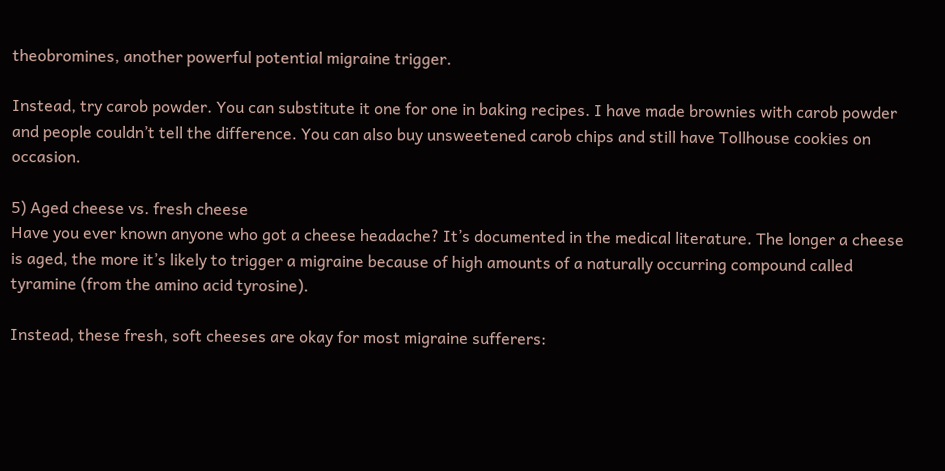theobromines, another powerful potential migraine trigger.

Instead, try carob powder. You can substitute it one for one in baking recipes. I have made brownies with carob powder and people couldn’t tell the difference. You can also buy unsweetened carob chips and still have Tollhouse cookies on occasion.

5) Aged cheese vs. fresh cheese
Have you ever known anyone who got a cheese headache? It’s documented in the medical literature. The longer a cheese is aged, the more it’s likely to trigger a migraine because of high amounts of a naturally occurring compound called tyramine (from the amino acid tyrosine).

Instead, these fresh, soft cheeses are okay for most migraine sufferers: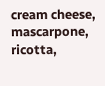cream cheese, mascarpone, ricotta,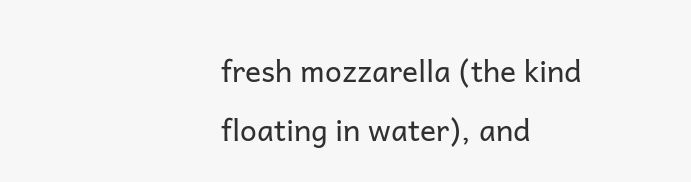fresh mozzarella (the kind floating in water), and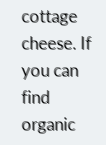cottage cheese. If you can find organic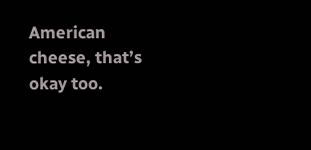American cheese, that’s okay too.